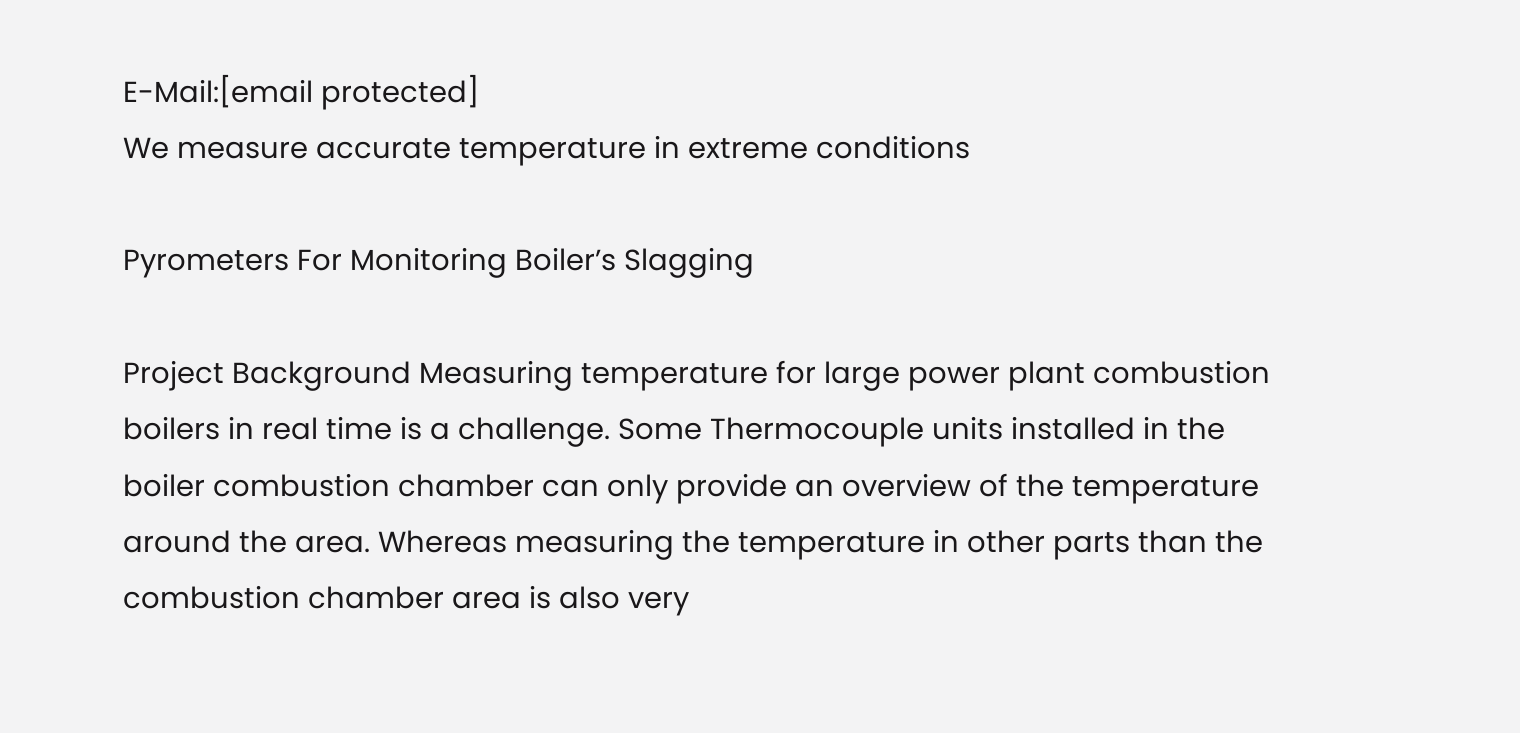E-Mail:[email protected]
We measure accurate temperature in extreme conditions

Pyrometers For Monitoring Boiler’s Slagging

Project Background Measuring temperature for large power plant combustion boilers in real time is a challenge. Some Thermocouple units installed in the boiler combustion chamber can only provide an overview of the temperature around the area. Whereas measuring the temperature in other parts than the combustion chamber area is also very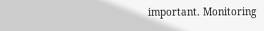important. Monitoring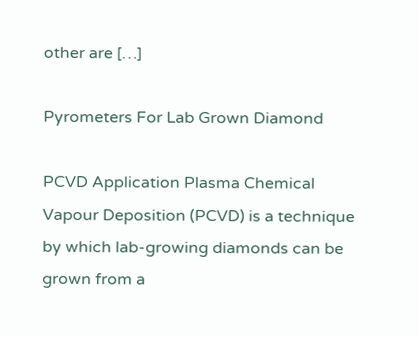other are […]

Pyrometers For Lab Grown Diamond

PCVD Application Plasma Chemical Vapour Deposition (PCVD) is a technique by which lab-growing diamonds can be grown from a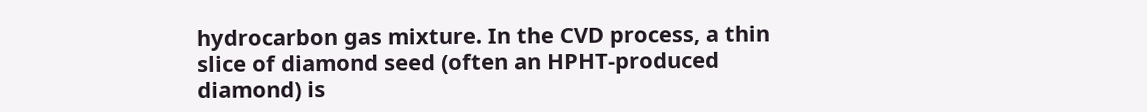hydrocarbon gas mixture. In the CVD process, a thin slice of diamond seed (often an HPHT-produced diamond) is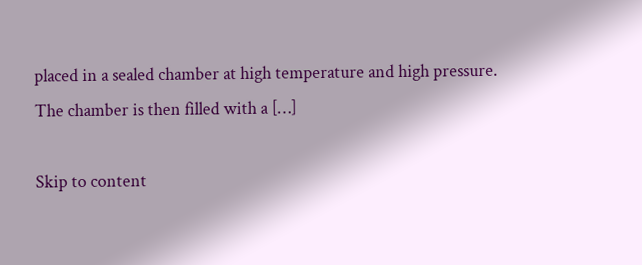placed in a sealed chamber at high temperature and high pressure. The chamber is then filled with a […]

Skip to content